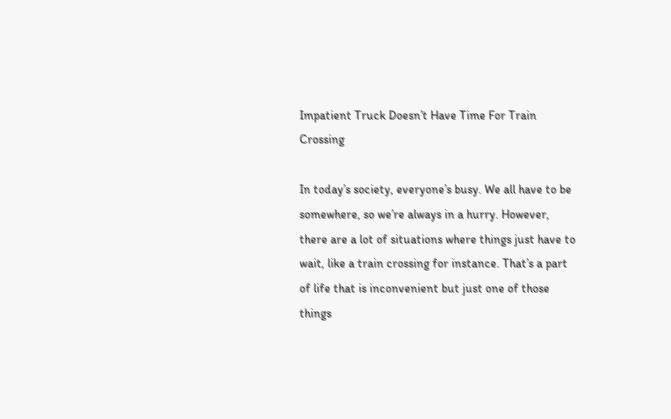Impatient Truck Doesn’t Have Time For Train Crossing

In today’s society, everyone’s busy. We all have to be somewhere, so we’re always in a hurry. However, there are a lot of situations where things just have to wait, like a train crossing for instance. That’s a part of life that is inconvenient but just one of those things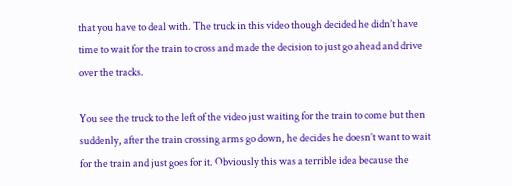that you have to deal with. The truck in this video though decided he didn’t have time to wait for the train to cross and made the decision to just go ahead and drive over the tracks.

You see the truck to the left of the video just waiting for the train to come but then suddenly, after the train crossing arms go down, he decides he doesn’t want to wait for the train and just goes for it. Obviously this was a terrible idea because the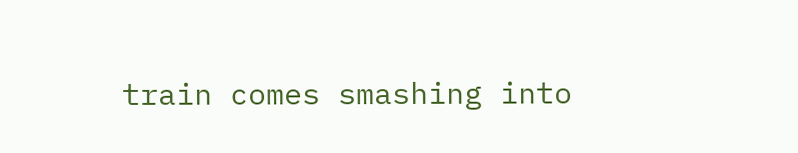train comes smashing into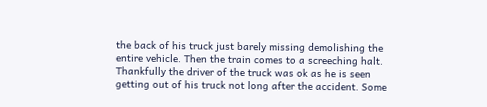the back of his truck just barely missing demolishing the entire vehicle. Then the train comes to a screeching halt. Thankfully the driver of the truck was ok as he is seen getting out of his truck not long after the accident. Some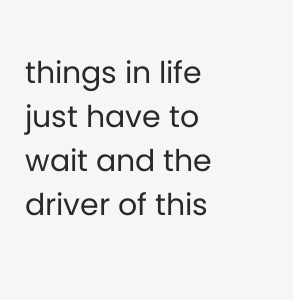things in life just have to wait and the driver of this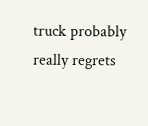truck probably really regrets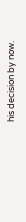his decision by now.